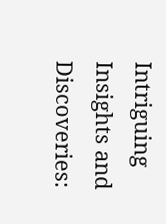Intriguing Insights and Discoveries: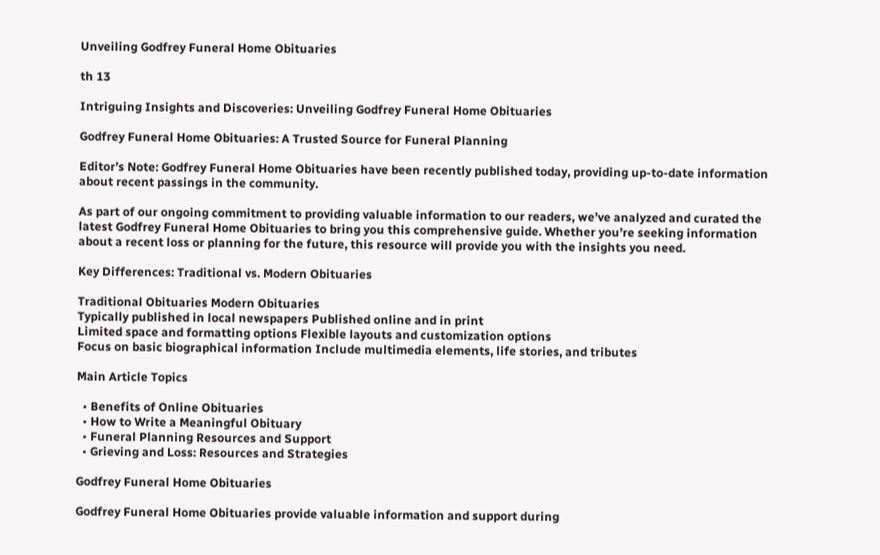Unveiling Godfrey Funeral Home Obituaries

th 13

Intriguing Insights and Discoveries: Unveiling Godfrey Funeral Home Obituaries

Godfrey Funeral Home Obituaries: A Trusted Source for Funeral Planning

Editor’s Note: Godfrey Funeral Home Obituaries have been recently published today, providing up-to-date information about recent passings in the community.

As part of our ongoing commitment to providing valuable information to our readers, we’ve analyzed and curated the latest Godfrey Funeral Home Obituaries to bring you this comprehensive guide. Whether you’re seeking information about a recent loss or planning for the future, this resource will provide you with the insights you need.

Key Differences: Traditional vs. Modern Obituaries

Traditional Obituaries Modern Obituaries
Typically published in local newspapers Published online and in print
Limited space and formatting options Flexible layouts and customization options
Focus on basic biographical information Include multimedia elements, life stories, and tributes

Main Article Topics

  • Benefits of Online Obituaries
  • How to Write a Meaningful Obituary
  • Funeral Planning Resources and Support
  • Grieving and Loss: Resources and Strategies

Godfrey Funeral Home Obituaries

Godfrey Funeral Home Obituaries provide valuable information and support during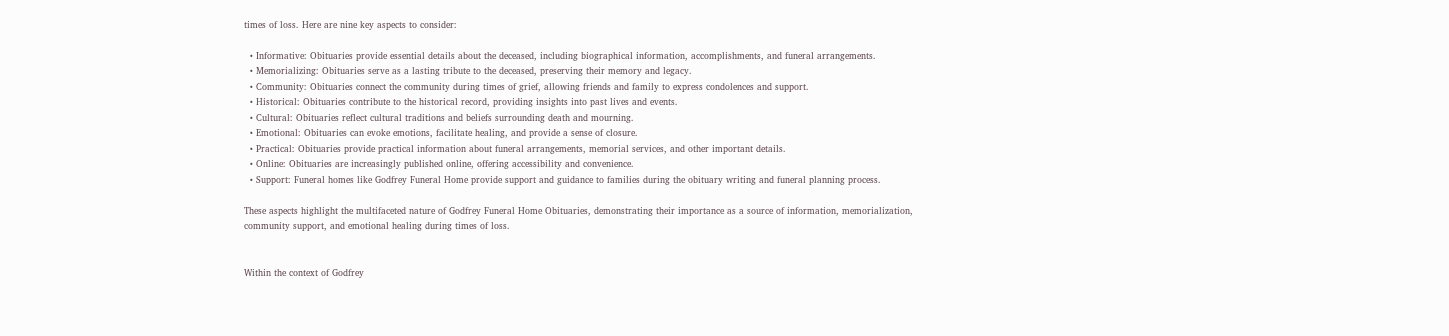times of loss. Here are nine key aspects to consider:

  • Informative: Obituaries provide essential details about the deceased, including biographical information, accomplishments, and funeral arrangements.
  • Memorializing: Obituaries serve as a lasting tribute to the deceased, preserving their memory and legacy.
  • Community: Obituaries connect the community during times of grief, allowing friends and family to express condolences and support.
  • Historical: Obituaries contribute to the historical record, providing insights into past lives and events.
  • Cultural: Obituaries reflect cultural traditions and beliefs surrounding death and mourning.
  • Emotional: Obituaries can evoke emotions, facilitate healing, and provide a sense of closure.
  • Practical: Obituaries provide practical information about funeral arrangements, memorial services, and other important details.
  • Online: Obituaries are increasingly published online, offering accessibility and convenience.
  • Support: Funeral homes like Godfrey Funeral Home provide support and guidance to families during the obituary writing and funeral planning process.

These aspects highlight the multifaceted nature of Godfrey Funeral Home Obituaries, demonstrating their importance as a source of information, memorialization, community support, and emotional healing during times of loss.


Within the context of Godfrey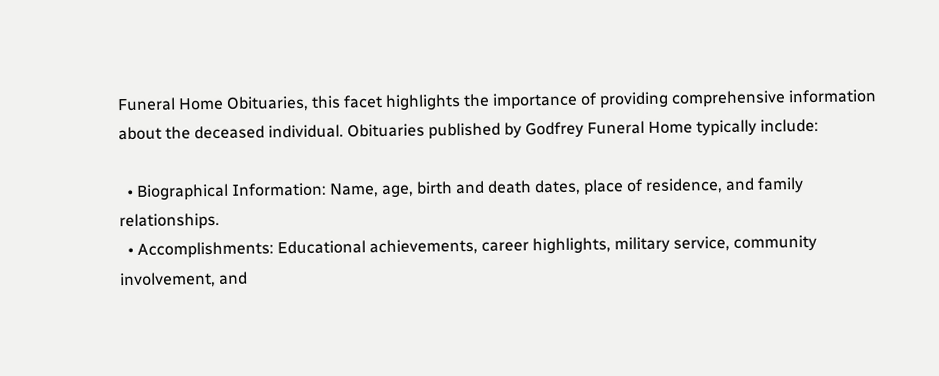Funeral Home Obituaries, this facet highlights the importance of providing comprehensive information about the deceased individual. Obituaries published by Godfrey Funeral Home typically include:

  • Biographical Information: Name, age, birth and death dates, place of residence, and family relationships.
  • Accomplishments: Educational achievements, career highlights, military service, community involvement, and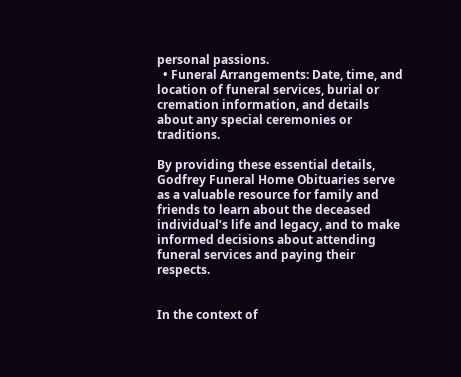personal passions.
  • Funeral Arrangements: Date, time, and location of funeral services, burial or cremation information, and details about any special ceremonies or traditions.

By providing these essential details, Godfrey Funeral Home Obituaries serve as a valuable resource for family and friends to learn about the deceased individual’s life and legacy, and to make informed decisions about attending funeral services and paying their respects.


In the context of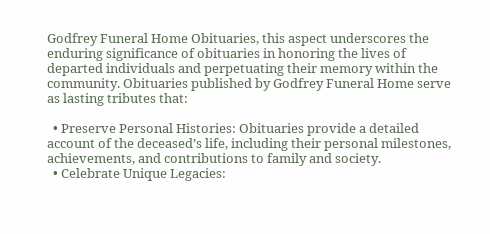Godfrey Funeral Home Obituaries, this aspect underscores the enduring significance of obituaries in honoring the lives of departed individuals and perpetuating their memory within the community. Obituaries published by Godfrey Funeral Home serve as lasting tributes that:

  • Preserve Personal Histories: Obituaries provide a detailed account of the deceased’s life, including their personal milestones, achievements, and contributions to family and society.
  • Celebrate Unique Legacies: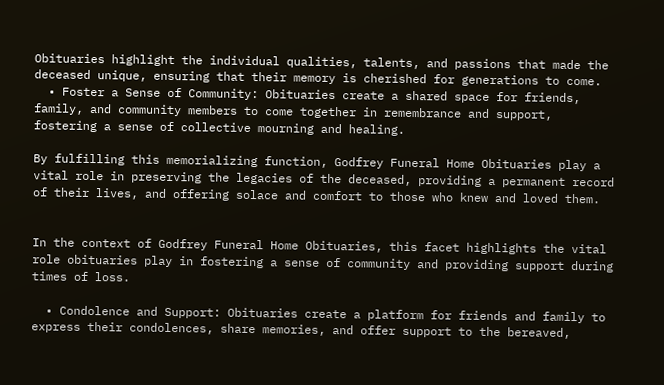Obituaries highlight the individual qualities, talents, and passions that made the deceased unique, ensuring that their memory is cherished for generations to come.
  • Foster a Sense of Community: Obituaries create a shared space for friends, family, and community members to come together in remembrance and support, fostering a sense of collective mourning and healing.

By fulfilling this memorializing function, Godfrey Funeral Home Obituaries play a vital role in preserving the legacies of the deceased, providing a permanent record of their lives, and offering solace and comfort to those who knew and loved them.


In the context of Godfrey Funeral Home Obituaries, this facet highlights the vital role obituaries play in fostering a sense of community and providing support during times of loss.

  • Condolence and Support: Obituaries create a platform for friends and family to express their condolences, share memories, and offer support to the bereaved,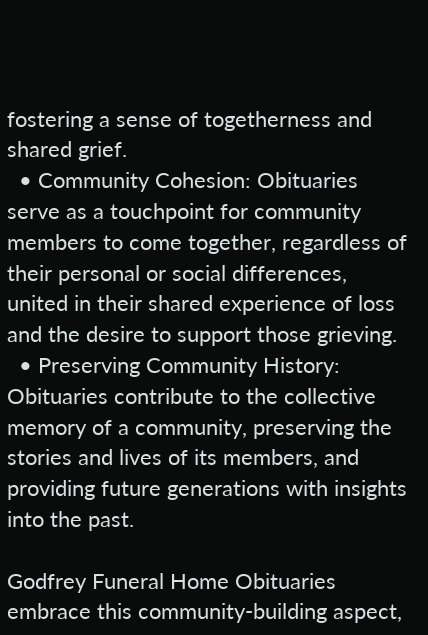fostering a sense of togetherness and shared grief.
  • Community Cohesion: Obituaries serve as a touchpoint for community members to come together, regardless of their personal or social differences, united in their shared experience of loss and the desire to support those grieving.
  • Preserving Community History: Obituaries contribute to the collective memory of a community, preserving the stories and lives of its members, and providing future generations with insights into the past.

Godfrey Funeral Home Obituaries embrace this community-building aspect,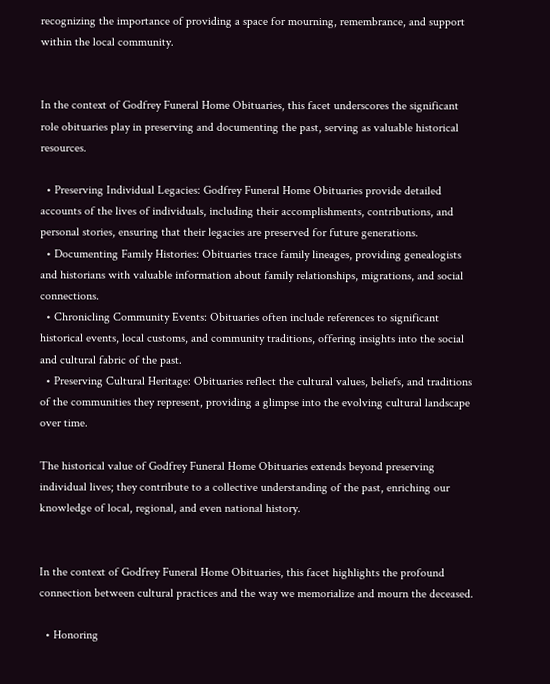recognizing the importance of providing a space for mourning, remembrance, and support within the local community.


In the context of Godfrey Funeral Home Obituaries, this facet underscores the significant role obituaries play in preserving and documenting the past, serving as valuable historical resources.

  • Preserving Individual Legacies: Godfrey Funeral Home Obituaries provide detailed accounts of the lives of individuals, including their accomplishments, contributions, and personal stories, ensuring that their legacies are preserved for future generations.
  • Documenting Family Histories: Obituaries trace family lineages, providing genealogists and historians with valuable information about family relationships, migrations, and social connections.
  • Chronicling Community Events: Obituaries often include references to significant historical events, local customs, and community traditions, offering insights into the social and cultural fabric of the past.
  • Preserving Cultural Heritage: Obituaries reflect the cultural values, beliefs, and traditions of the communities they represent, providing a glimpse into the evolving cultural landscape over time.

The historical value of Godfrey Funeral Home Obituaries extends beyond preserving individual lives; they contribute to a collective understanding of the past, enriching our knowledge of local, regional, and even national history.


In the context of Godfrey Funeral Home Obituaries, this facet highlights the profound connection between cultural practices and the way we memorialize and mourn the deceased.

  • Honoring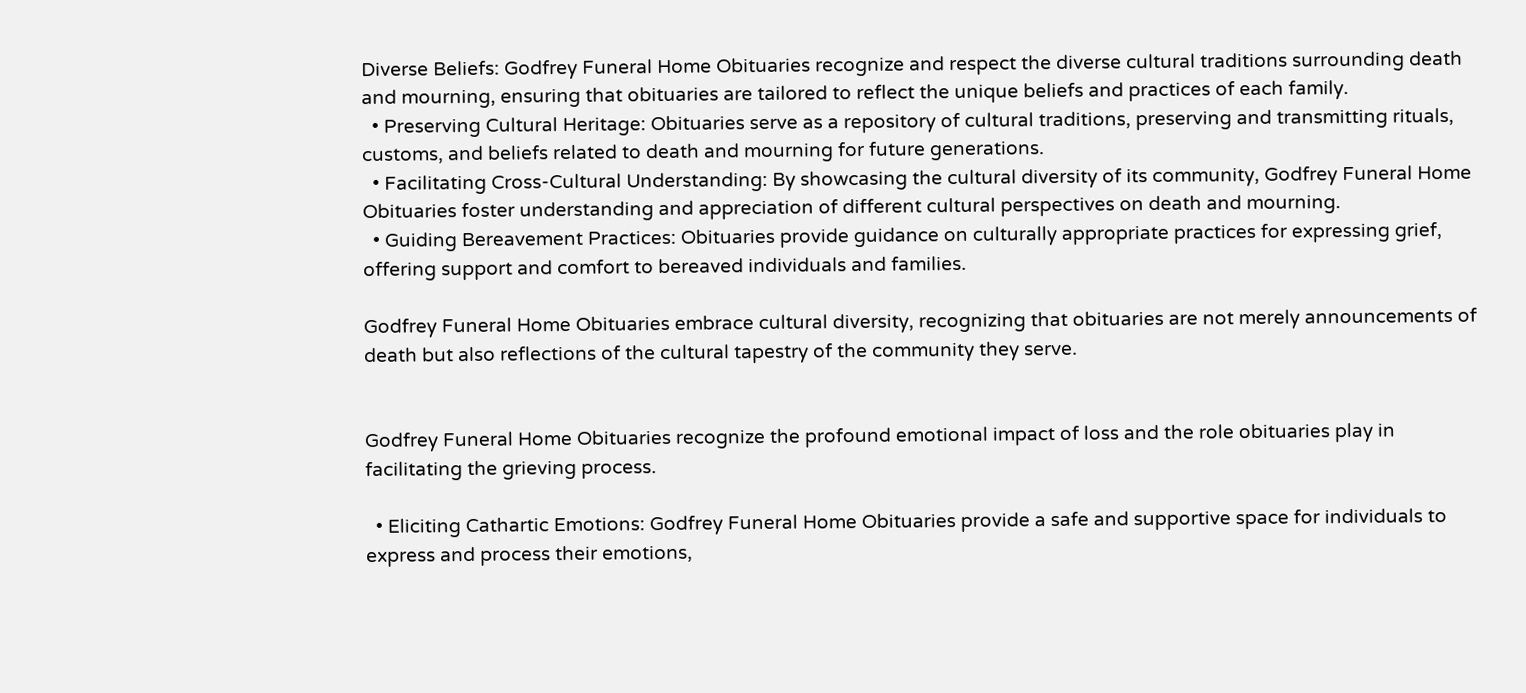Diverse Beliefs: Godfrey Funeral Home Obituaries recognize and respect the diverse cultural traditions surrounding death and mourning, ensuring that obituaries are tailored to reflect the unique beliefs and practices of each family.
  • Preserving Cultural Heritage: Obituaries serve as a repository of cultural traditions, preserving and transmitting rituals, customs, and beliefs related to death and mourning for future generations.
  • Facilitating Cross-Cultural Understanding: By showcasing the cultural diversity of its community, Godfrey Funeral Home Obituaries foster understanding and appreciation of different cultural perspectives on death and mourning.
  • Guiding Bereavement Practices: Obituaries provide guidance on culturally appropriate practices for expressing grief, offering support and comfort to bereaved individuals and families.

Godfrey Funeral Home Obituaries embrace cultural diversity, recognizing that obituaries are not merely announcements of death but also reflections of the cultural tapestry of the community they serve.


Godfrey Funeral Home Obituaries recognize the profound emotional impact of loss and the role obituaries play in facilitating the grieving process.

  • Eliciting Cathartic Emotions: Godfrey Funeral Home Obituaries provide a safe and supportive space for individuals to express and process their emotions,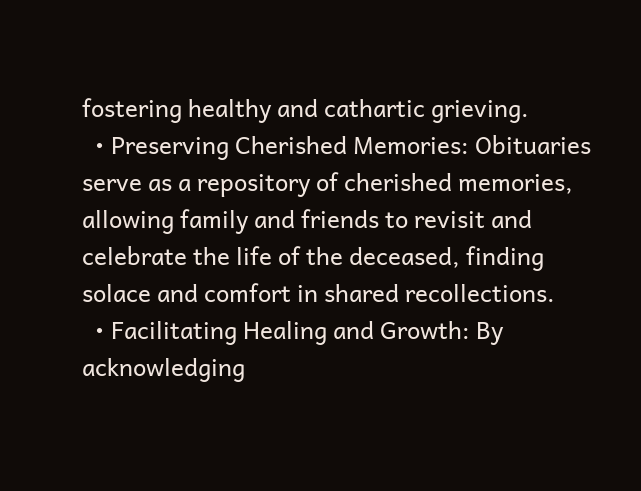fostering healthy and cathartic grieving.
  • Preserving Cherished Memories: Obituaries serve as a repository of cherished memories, allowing family and friends to revisit and celebrate the life of the deceased, finding solace and comfort in shared recollections.
  • Facilitating Healing and Growth: By acknowledging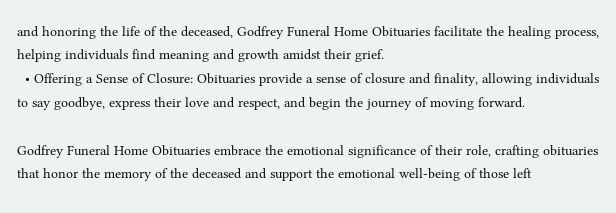and honoring the life of the deceased, Godfrey Funeral Home Obituaries facilitate the healing process, helping individuals find meaning and growth amidst their grief.
  • Offering a Sense of Closure: Obituaries provide a sense of closure and finality, allowing individuals to say goodbye, express their love and respect, and begin the journey of moving forward.

Godfrey Funeral Home Obituaries embrace the emotional significance of their role, crafting obituaries that honor the memory of the deceased and support the emotional well-being of those left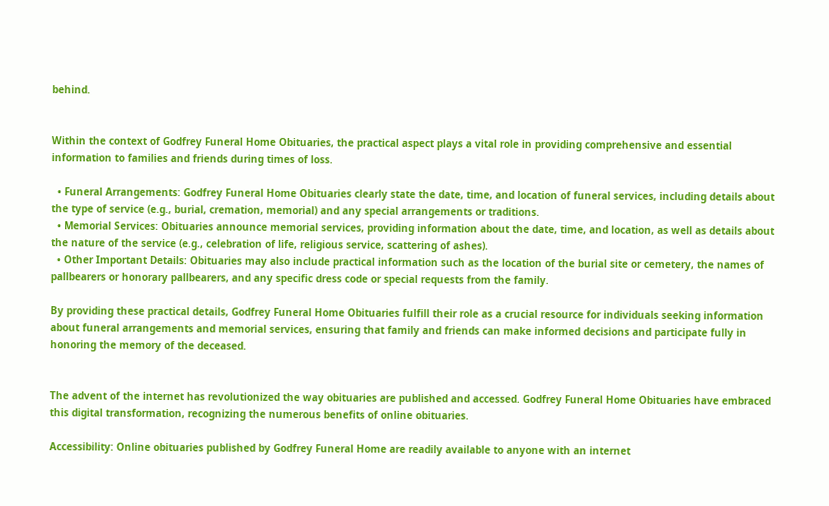behind.


Within the context of Godfrey Funeral Home Obituaries, the practical aspect plays a vital role in providing comprehensive and essential information to families and friends during times of loss.

  • Funeral Arrangements: Godfrey Funeral Home Obituaries clearly state the date, time, and location of funeral services, including details about the type of service (e.g., burial, cremation, memorial) and any special arrangements or traditions.
  • Memorial Services: Obituaries announce memorial services, providing information about the date, time, and location, as well as details about the nature of the service (e.g., celebration of life, religious service, scattering of ashes).
  • Other Important Details: Obituaries may also include practical information such as the location of the burial site or cemetery, the names of pallbearers or honorary pallbearers, and any specific dress code or special requests from the family.

By providing these practical details, Godfrey Funeral Home Obituaries fulfill their role as a crucial resource for individuals seeking information about funeral arrangements and memorial services, ensuring that family and friends can make informed decisions and participate fully in honoring the memory of the deceased.


The advent of the internet has revolutionized the way obituaries are published and accessed. Godfrey Funeral Home Obituaries have embraced this digital transformation, recognizing the numerous benefits of online obituaries.

Accessibility: Online obituaries published by Godfrey Funeral Home are readily available to anyone with an internet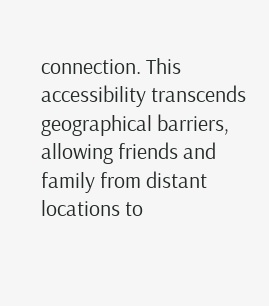connection. This accessibility transcends geographical barriers, allowing friends and family from distant locations to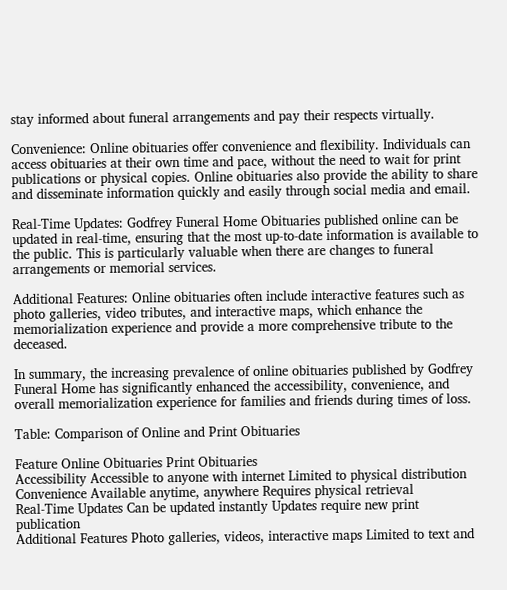stay informed about funeral arrangements and pay their respects virtually.

Convenience: Online obituaries offer convenience and flexibility. Individuals can access obituaries at their own time and pace, without the need to wait for print publications or physical copies. Online obituaries also provide the ability to share and disseminate information quickly and easily through social media and email.

Real-Time Updates: Godfrey Funeral Home Obituaries published online can be updated in real-time, ensuring that the most up-to-date information is available to the public. This is particularly valuable when there are changes to funeral arrangements or memorial services.

Additional Features: Online obituaries often include interactive features such as photo galleries, video tributes, and interactive maps, which enhance the memorialization experience and provide a more comprehensive tribute to the deceased.

In summary, the increasing prevalence of online obituaries published by Godfrey Funeral Home has significantly enhanced the accessibility, convenience, and overall memorialization experience for families and friends during times of loss.

Table: Comparison of Online and Print Obituaries

Feature Online Obituaries Print Obituaries
Accessibility Accessible to anyone with internet Limited to physical distribution
Convenience Available anytime, anywhere Requires physical retrieval
Real-Time Updates Can be updated instantly Updates require new print publication
Additional Features Photo galleries, videos, interactive maps Limited to text and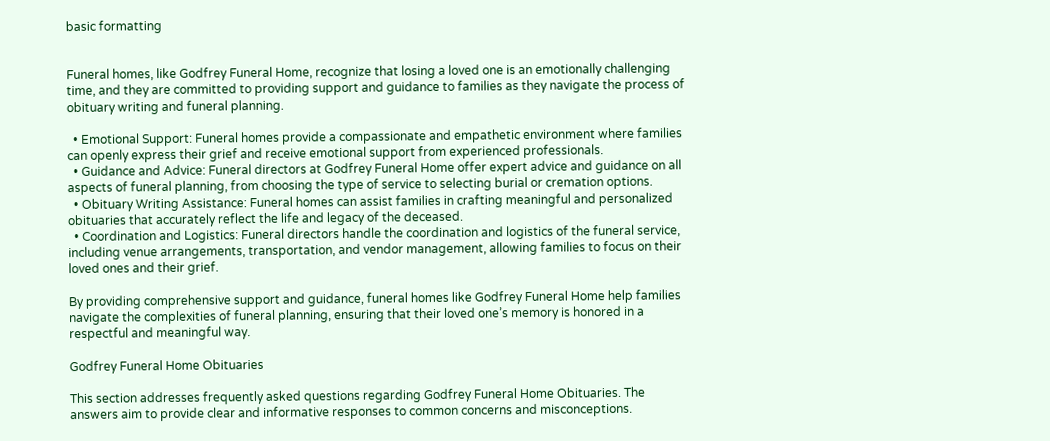basic formatting


Funeral homes, like Godfrey Funeral Home, recognize that losing a loved one is an emotionally challenging time, and they are committed to providing support and guidance to families as they navigate the process of obituary writing and funeral planning.

  • Emotional Support: Funeral homes provide a compassionate and empathetic environment where families can openly express their grief and receive emotional support from experienced professionals.
  • Guidance and Advice: Funeral directors at Godfrey Funeral Home offer expert advice and guidance on all aspects of funeral planning, from choosing the type of service to selecting burial or cremation options.
  • Obituary Writing Assistance: Funeral homes can assist families in crafting meaningful and personalized obituaries that accurately reflect the life and legacy of the deceased.
  • Coordination and Logistics: Funeral directors handle the coordination and logistics of the funeral service, including venue arrangements, transportation, and vendor management, allowing families to focus on their loved ones and their grief.

By providing comprehensive support and guidance, funeral homes like Godfrey Funeral Home help families navigate the complexities of funeral planning, ensuring that their loved one’s memory is honored in a respectful and meaningful way.

Godfrey Funeral Home Obituaries

This section addresses frequently asked questions regarding Godfrey Funeral Home Obituaries. The answers aim to provide clear and informative responses to common concerns and misconceptions.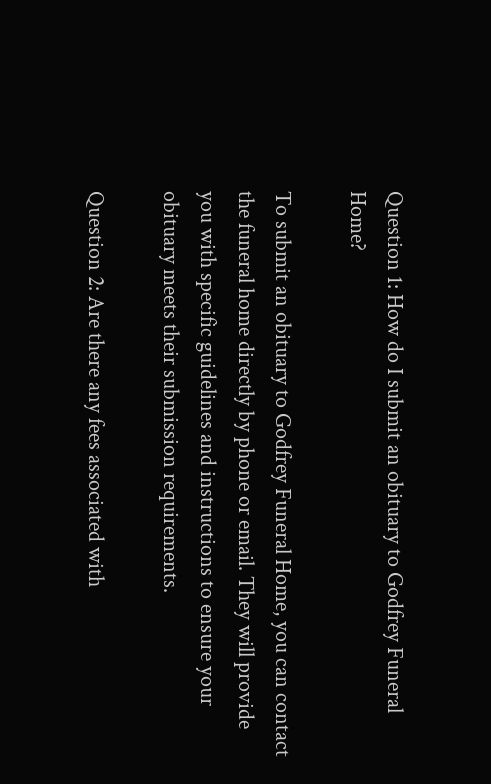Question 1: How do I submit an obituary to Godfrey Funeral Home?

To submit an obituary to Godfrey Funeral Home, you can contact the funeral home directly by phone or email. They will provide you with specific guidelines and instructions to ensure your obituary meets their submission requirements.

Question 2: Are there any fees associated with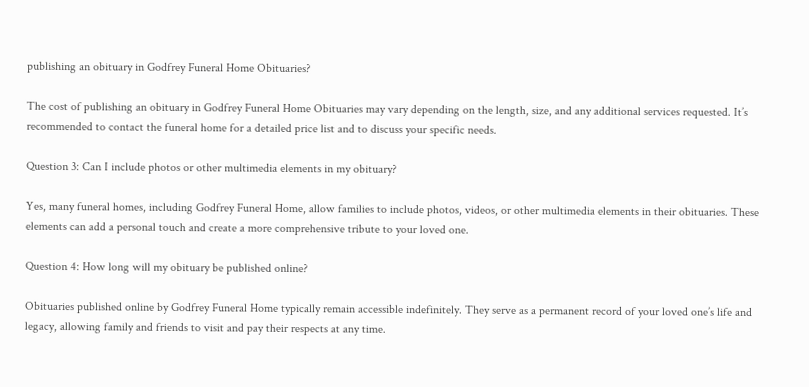publishing an obituary in Godfrey Funeral Home Obituaries?

The cost of publishing an obituary in Godfrey Funeral Home Obituaries may vary depending on the length, size, and any additional services requested. It’s recommended to contact the funeral home for a detailed price list and to discuss your specific needs.

Question 3: Can I include photos or other multimedia elements in my obituary?

Yes, many funeral homes, including Godfrey Funeral Home, allow families to include photos, videos, or other multimedia elements in their obituaries. These elements can add a personal touch and create a more comprehensive tribute to your loved one.

Question 4: How long will my obituary be published online?

Obituaries published online by Godfrey Funeral Home typically remain accessible indefinitely. They serve as a permanent record of your loved one’s life and legacy, allowing family and friends to visit and pay their respects at any time.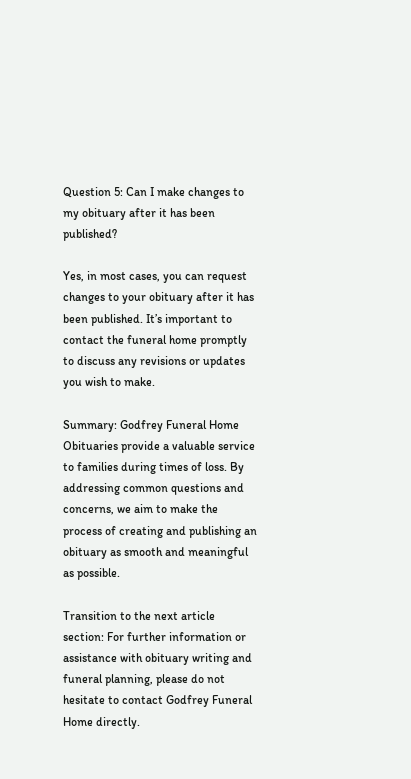Question 5: Can I make changes to my obituary after it has been published?

Yes, in most cases, you can request changes to your obituary after it has been published. It’s important to contact the funeral home promptly to discuss any revisions or updates you wish to make.

Summary: Godfrey Funeral Home Obituaries provide a valuable service to families during times of loss. By addressing common questions and concerns, we aim to make the process of creating and publishing an obituary as smooth and meaningful as possible.

Transition to the next article section: For further information or assistance with obituary writing and funeral planning, please do not hesitate to contact Godfrey Funeral Home directly.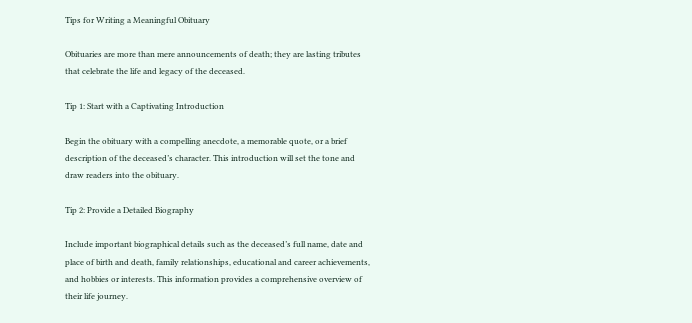Tips for Writing a Meaningful Obituary

Obituaries are more than mere announcements of death; they are lasting tributes that celebrate the life and legacy of the deceased.

Tip 1: Start with a Captivating Introduction

Begin the obituary with a compelling anecdote, a memorable quote, or a brief description of the deceased’s character. This introduction will set the tone and draw readers into the obituary.

Tip 2: Provide a Detailed Biography

Include important biographical details such as the deceased’s full name, date and place of birth and death, family relationships, educational and career achievements, and hobbies or interests. This information provides a comprehensive overview of their life journey.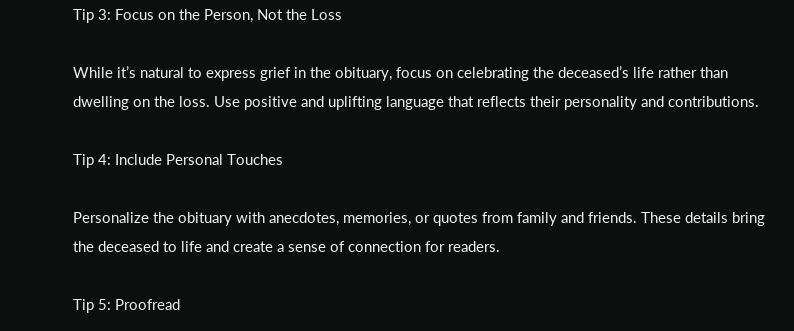Tip 3: Focus on the Person, Not the Loss

While it’s natural to express grief in the obituary, focus on celebrating the deceased’s life rather than dwelling on the loss. Use positive and uplifting language that reflects their personality and contributions.

Tip 4: Include Personal Touches

Personalize the obituary with anecdotes, memories, or quotes from family and friends. These details bring the deceased to life and create a sense of connection for readers.

Tip 5: Proofread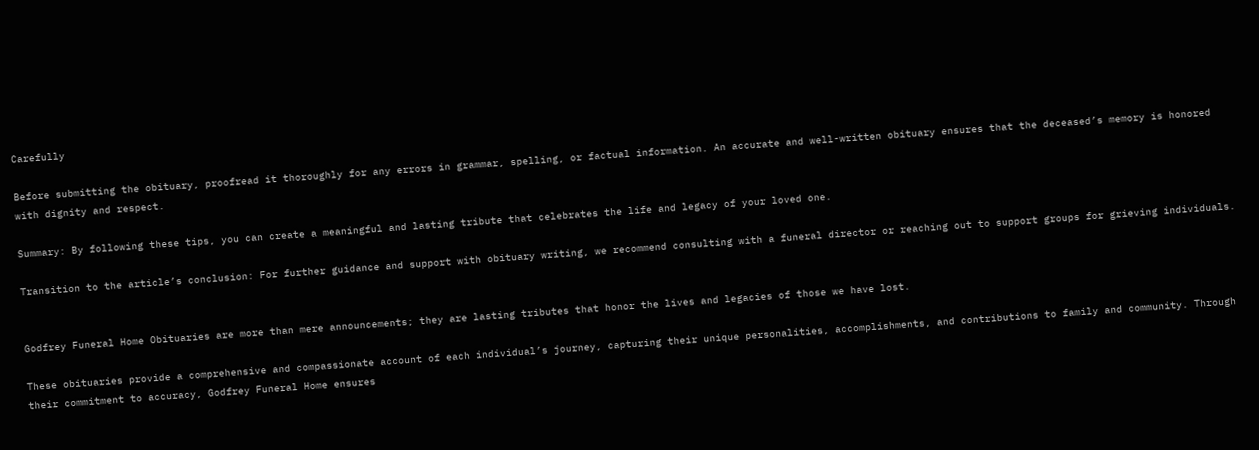Carefully

Before submitting the obituary, proofread it thoroughly for any errors in grammar, spelling, or factual information. An accurate and well-written obituary ensures that the deceased’s memory is honored with dignity and respect.

Summary: By following these tips, you can create a meaningful and lasting tribute that celebrates the life and legacy of your loved one.

Transition to the article’s conclusion: For further guidance and support with obituary writing, we recommend consulting with a funeral director or reaching out to support groups for grieving individuals.


Godfrey Funeral Home Obituaries are more than mere announcements; they are lasting tributes that honor the lives and legacies of those we have lost.

These obituaries provide a comprehensive and compassionate account of each individual’s journey, capturing their unique personalities, accomplishments, and contributions to family and community. Through their commitment to accuracy, Godfrey Funeral Home ensures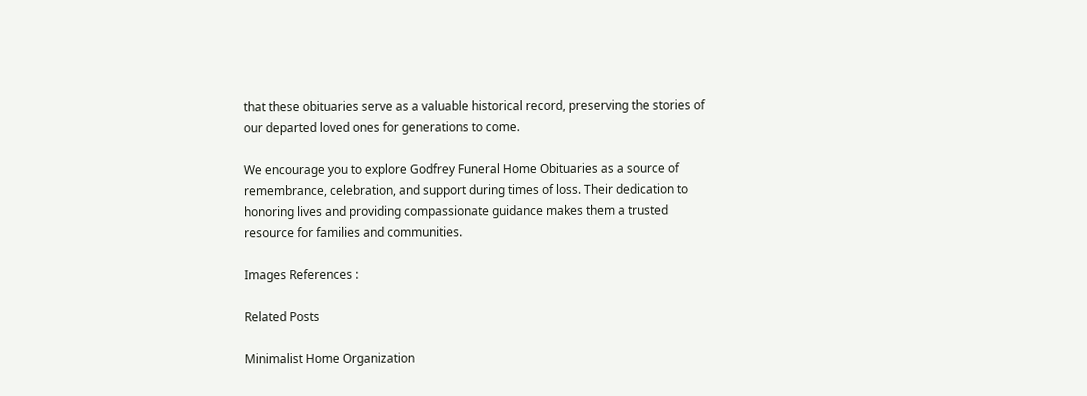that these obituaries serve as a valuable historical record, preserving the stories of our departed loved ones for generations to come.

We encourage you to explore Godfrey Funeral Home Obituaries as a source of remembrance, celebration, and support during times of loss. Their dedication to honoring lives and providing compassionate guidance makes them a trusted resource for families and communities.

Images References :

Related Posts

Minimalist Home Organization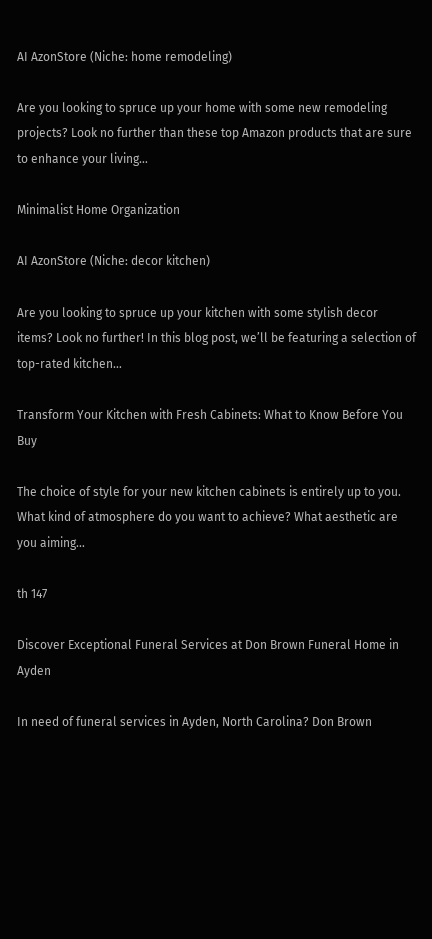AI AzonStore (Niche: home remodeling)

Are you looking to spruce up your home with some new remodeling projects? Look no further than these top Amazon products that are sure to enhance your living…

Minimalist Home Organization

AI AzonStore (Niche: decor kitchen)

Are you looking to spruce up your kitchen with some stylish decor items? Look no further! In this blog post, we’ll be featuring a selection of top-rated kitchen…

Transform Your Kitchen with Fresh Cabinets: What to Know Before You Buy

The choice of style for your new kitchen cabinets is entirely up to you. What kind of atmosphere do you want to achieve? What aesthetic are you aiming…

th 147

Discover Exceptional Funeral Services at Don Brown Funeral Home in Ayden

In need of funeral services in Ayden, North Carolina? Don Brown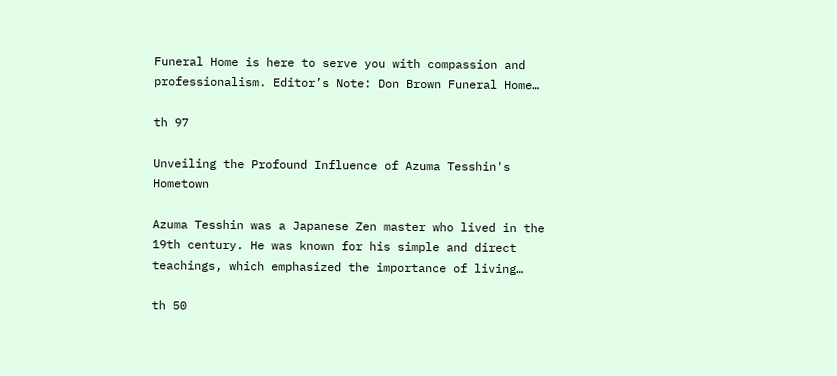Funeral Home is here to serve you with compassion and professionalism. Editor’s Note: Don Brown Funeral Home…

th 97

Unveiling the Profound Influence of Azuma Tesshin's Hometown

Azuma Tesshin was a Japanese Zen master who lived in the 19th century. He was known for his simple and direct teachings, which emphasized the importance of living…

th 50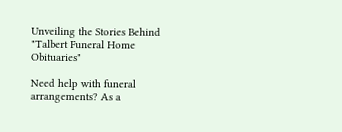Unveiling the Stories Behind "Talbert Funeral Home Obituaries"

Need help with funeral arrangements? As a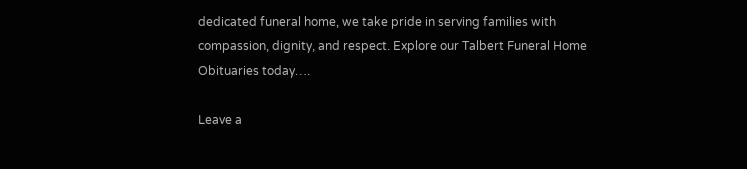dedicated funeral home, we take pride in serving families with compassion, dignity, and respect. Explore our Talbert Funeral Home Obituaries today….

Leave a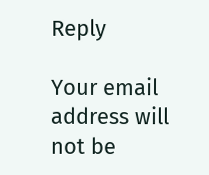Reply

Your email address will not be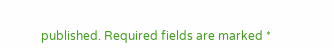published. Required fields are marked *